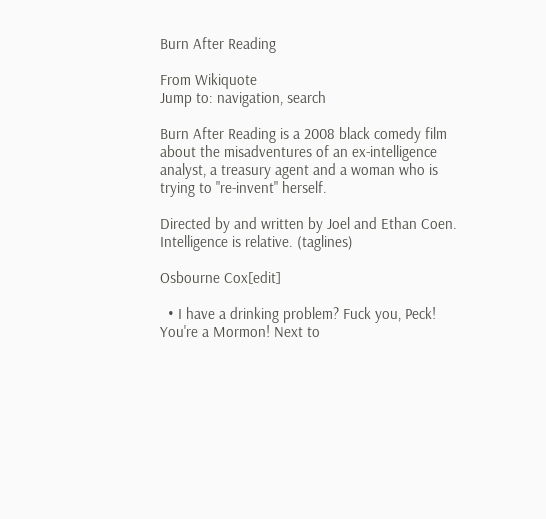Burn After Reading

From Wikiquote
Jump to: navigation, search

Burn After Reading is a 2008 black comedy film about the misadventures of an ex-intelligence analyst, a treasury agent and a woman who is trying to "re-invent" herself.

Directed by and written by Joel and Ethan Coen.
Intelligence is relative. (taglines)

Osbourne Cox[edit]

  • I have a drinking problem? Fuck you, Peck! You're a Mormon! Next to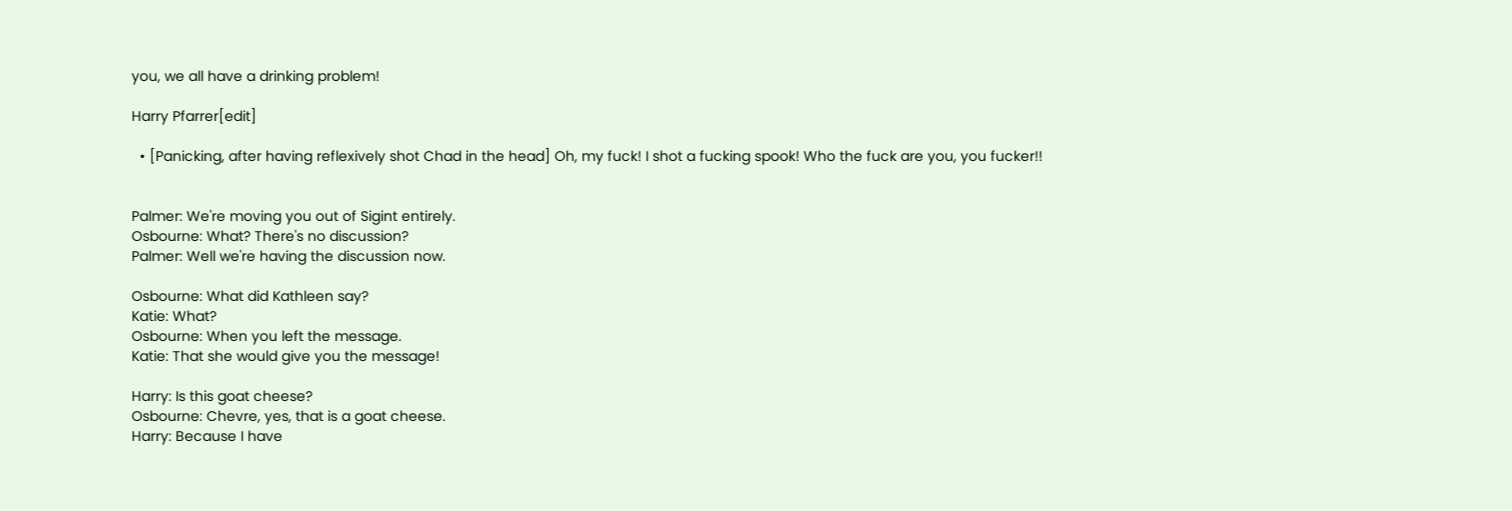you, we all have a drinking problem!

Harry Pfarrer[edit]

  • [Panicking, after having reflexively shot Chad in the head] Oh, my fuck! I shot a fucking spook! Who the fuck are you, you fucker!!


Palmer: We're moving you out of Sigint entirely.
Osbourne: What? There's no discussion?
Palmer: Well we're having the discussion now.

Osbourne: What did Kathleen say?
Katie: What?
Osbourne: When you left the message.
Katie: That she would give you the message!

Harry: Is this goat cheese?
Osbourne: Chevre, yes, that is a goat cheese.
Harry: Because I have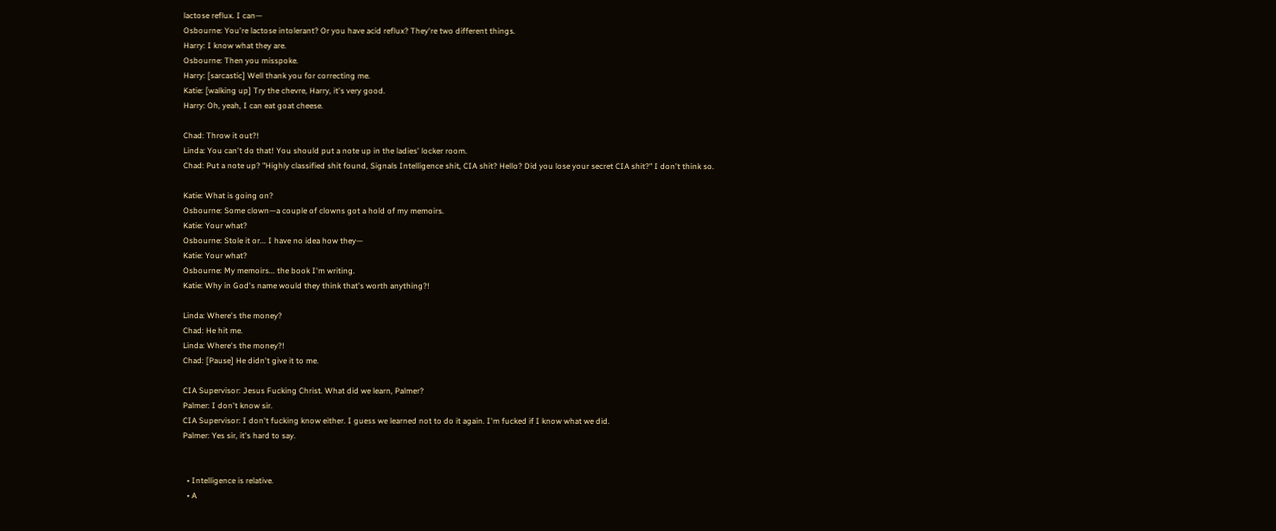lactose reflux. I can—
Osbourne: You're lactose intolerant? Or you have acid reflux? They're two different things.
Harry: I know what they are.
Osbourne: Then you misspoke.
Harry: [sarcastic] Well thank you for correcting me.
Katie: [walking up] Try the chevre, Harry, it's very good.
Harry: Oh, yeah, I can eat goat cheese.

Chad: Throw it out?!
Linda: You can't do that! You should put a note up in the ladies' locker room.
Chad: Put a note up? "Highly classified shit found, Signals Intelligence shit, CIA shit? Hello? Did you lose your secret CIA shit?" I don't think so.

Katie: What is going on?
Osbourne: Some clown—a couple of clowns got a hold of my memoirs.
Katie: Your what?
Osbourne: Stole it or... I have no idea how they—
Katie: Your what?
Osbourne: My memoirs... the book I'm writing.
Katie: Why in God's name would they think that's worth anything?!

Linda: Where's the money?
Chad: He hit me.
Linda: Where's the money?!
Chad: [Pause] He didn't give it to me.

CIA Supervisor: Jesus Fucking Christ. What did we learn, Palmer?
Palmer: I don't know sir.
CIA Supervisor: I don't fucking know either. I guess we learned not to do it again. I'm fucked if I know what we did.
Palmer: Yes sir, it's hard to say.


  • Intelligence is relative.
  • A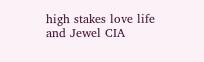high stakes love life and Jewel CIA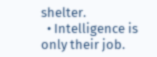shelter.
  • Intelligence is only their job.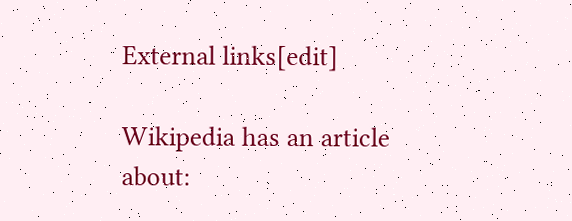External links[edit]

Wikipedia has an article about: